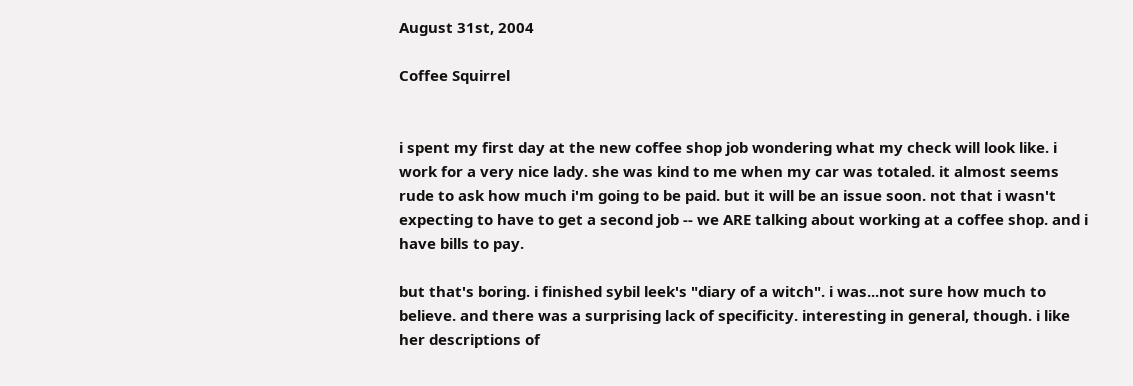August 31st, 2004

Coffee Squirrel


i spent my first day at the new coffee shop job wondering what my check will look like. i work for a very nice lady. she was kind to me when my car was totaled. it almost seems rude to ask how much i'm going to be paid. but it will be an issue soon. not that i wasn't expecting to have to get a second job -- we ARE talking about working at a coffee shop. and i have bills to pay.

but that's boring. i finished sybil leek's "diary of a witch". i was...not sure how much to believe. and there was a surprising lack of specificity. interesting in general, though. i like her descriptions of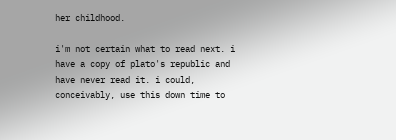her childhood.

i'm not certain what to read next. i have a copy of plato's republic and have never read it. i could, conceivably, use this down time to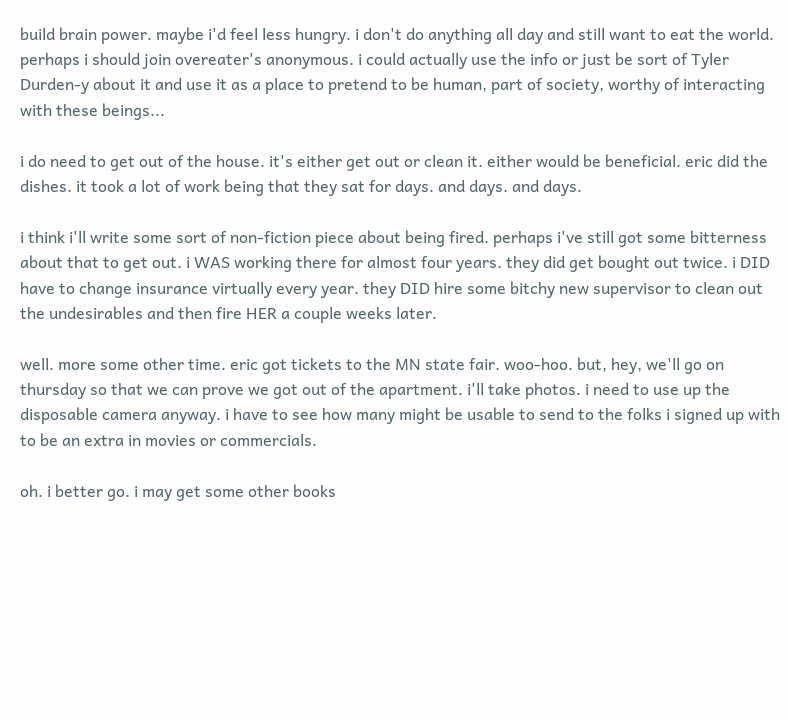build brain power. maybe i'd feel less hungry. i don't do anything all day and still want to eat the world. perhaps i should join overeater's anonymous. i could actually use the info or just be sort of Tyler Durden-y about it and use it as a place to pretend to be human, part of society, worthy of interacting with these beings...

i do need to get out of the house. it's either get out or clean it. either would be beneficial. eric did the dishes. it took a lot of work being that they sat for days. and days. and days.

i think i'll write some sort of non-fiction piece about being fired. perhaps i've still got some bitterness about that to get out. i WAS working there for almost four years. they did get bought out twice. i DID have to change insurance virtually every year. they DID hire some bitchy new supervisor to clean out the undesirables and then fire HER a couple weeks later.

well. more some other time. eric got tickets to the MN state fair. woo-hoo. but, hey, we'll go on thursday so that we can prove we got out of the apartment. i'll take photos. i need to use up the disposable camera anyway. i have to see how many might be usable to send to the folks i signed up with to be an extra in movies or commercials.

oh. i better go. i may get some other books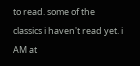to read. some of the classics i haven't read yet. i AM at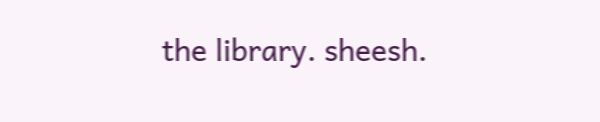the library. sheesh.